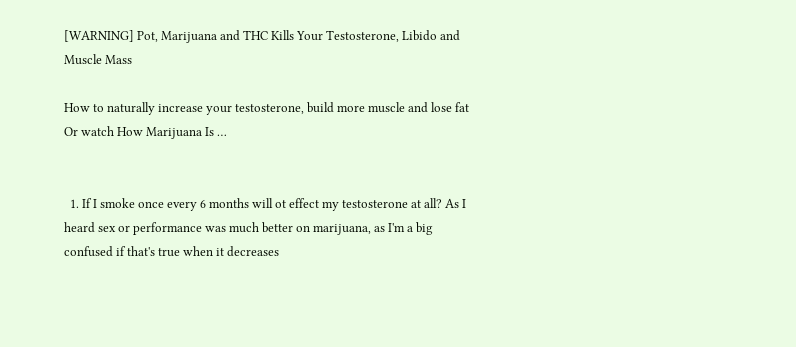[WARNING] Pot, Marijuana and THC Kills Your Testosterone, Libido and Muscle Mass

How to naturally increase your testosterone, build more muscle and lose fat Or watch How Marijuana Is …


  1. If I smoke once every 6 months will ot effect my testosterone at all? As I heard sex or performance was much better on marijuana, as I'm a big confused if that's true when it decreases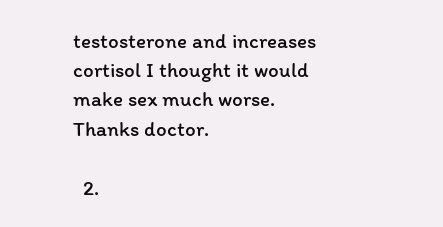testosterone and increases cortisol I thought it would make sex much worse. Thanks doctor.

  2.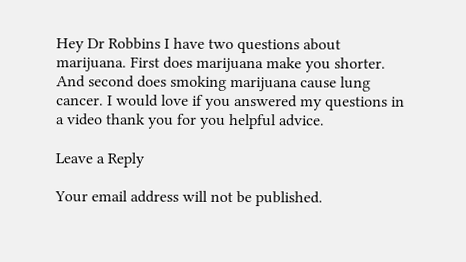Hey Dr Robbins I have two questions about marijuana. First does marijuana make you shorter. And second does smoking marijuana cause lung cancer. I would love if you answered my questions in a video thank you for you helpful advice.

Leave a Reply

Your email address will not be published.